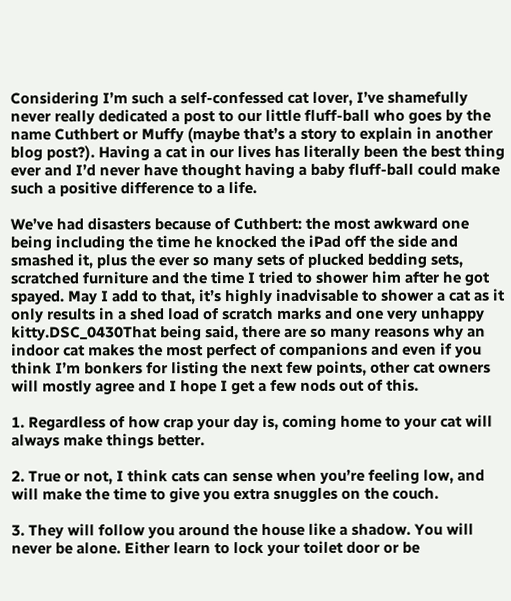Considering I’m such a self-confessed cat lover, I’ve shamefully never really dedicated a post to our little fluff-ball who goes by the name Cuthbert or Muffy (maybe that’s a story to explain in another blog post?). Having a cat in our lives has literally been the best thing ever and I’d never have thought having a baby fluff-ball could make such a positive difference to a life.

We’ve had disasters because of Cuthbert: the most awkward one being including the time he knocked the iPad off the side and smashed it, plus the ever so many sets of plucked bedding sets, scratched furniture and the time I tried to shower him after he got spayed. May I add to that, it’s highly inadvisable to shower a cat as it only results in a shed load of scratch marks and one very unhappy kitty.DSC_0430That being said, there are so many reasons why an indoor cat makes the most perfect of companions and even if you think I’m bonkers for listing the next few points, other cat owners will mostly agree and I hope I get a few nods out of this.

1. Regardless of how crap your day is, coming home to your cat will always make things better.

2. True or not, I think cats can sense when you’re feeling low, and will make the time to give you extra snuggles on the couch.

3. They will follow you around the house like a shadow. You will never be alone. Either learn to lock your toilet door or be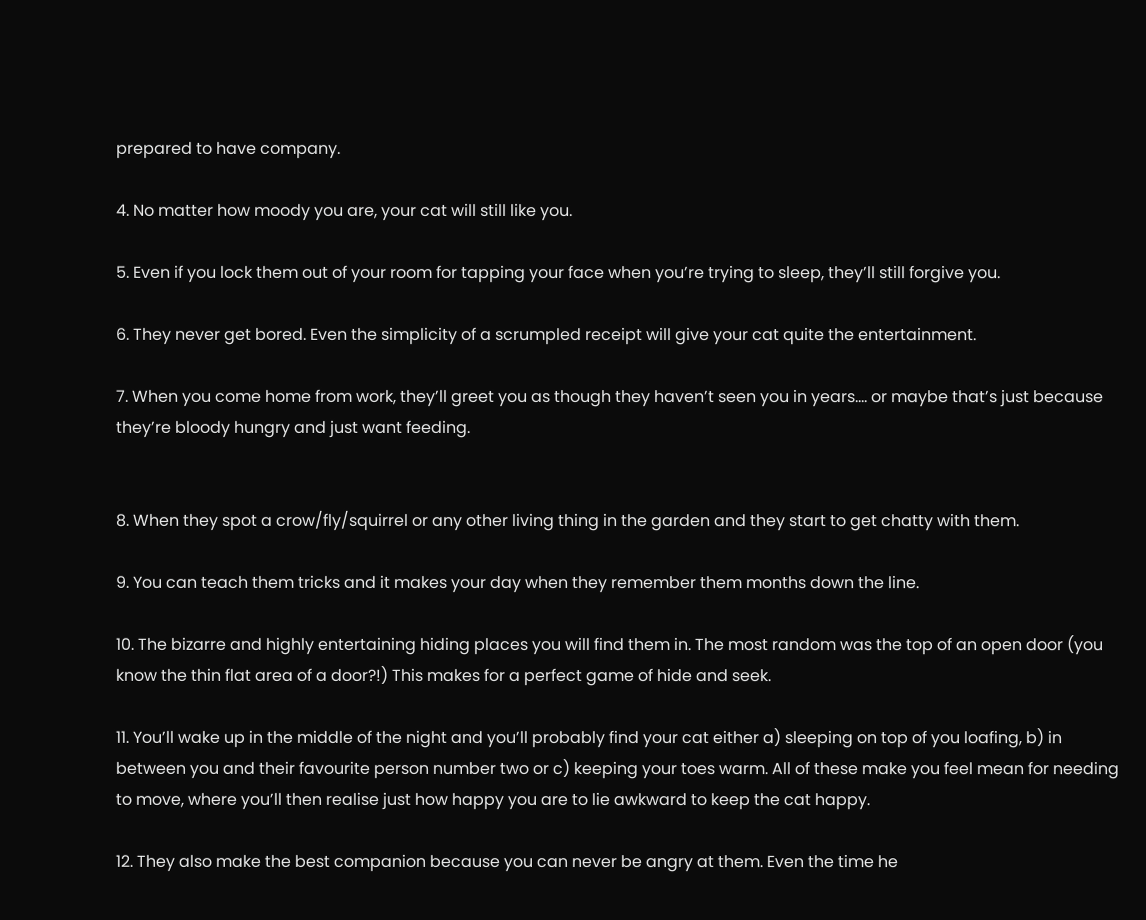prepared to have company.

4. No matter how moody you are, your cat will still like you.

5. Even if you lock them out of your room for tapping your face when you’re trying to sleep, they’ll still forgive you.

6. They never get bored. Even the simplicity of a scrumpled receipt will give your cat quite the entertainment.

7. When you come home from work, they’ll greet you as though they haven’t seen you in years…. or maybe that’s just because they’re bloody hungry and just want feeding.


8. When they spot a crow/fly/squirrel or any other living thing in the garden and they start to get chatty with them.

9. You can teach them tricks and it makes your day when they remember them months down the line.

10. The bizarre and highly entertaining hiding places you will find them in. The most random was the top of an open door (you know the thin flat area of a door?!) This makes for a perfect game of hide and seek.

11. You’ll wake up in the middle of the night and you’ll probably find your cat either a) sleeping on top of you loafing, b) in between you and their favourite person number two or c) keeping your toes warm. All of these make you feel mean for needing to move, where you’ll then realise just how happy you are to lie awkward to keep the cat happy.

12. They also make the best companion because you can never be angry at them. Even the time he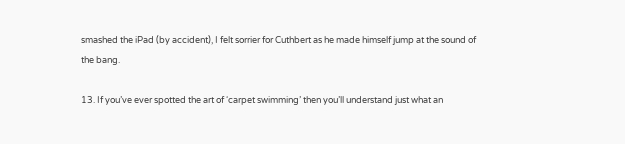smashed the iPad (by accident), I felt sorrier for Cuthbert as he made himself jump at the sound of the bang.

13. If you’ve ever spotted the art of ‘carpet swimming’ then you’ll understand just what an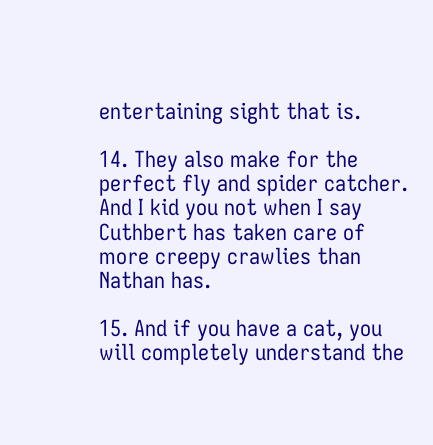entertaining sight that is.

14. They also make for the perfect fly and spider catcher. And I kid you not when I say Cuthbert has taken care of more creepy crawlies than Nathan has.

15. And if you have a cat, you will completely understand the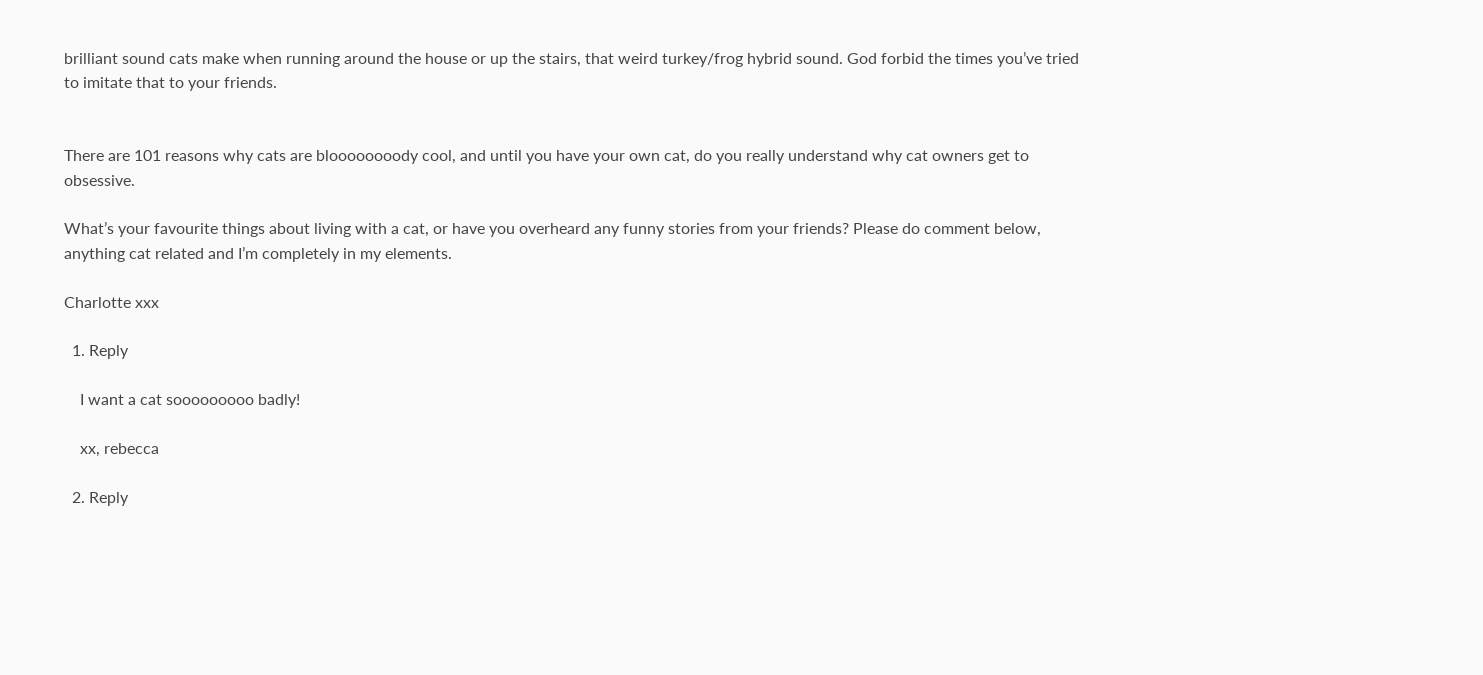brilliant sound cats make when running around the house or up the stairs, that weird turkey/frog hybrid sound. God forbid the times you’ve tried to imitate that to your friends.


There are 101 reasons why cats are bloooooooody cool, and until you have your own cat, do you really understand why cat owners get to obsessive.

What’s your favourite things about living with a cat, or have you overheard any funny stories from your friends? Please do comment below, anything cat related and I’m completely in my elements.

Charlotte xxx

  1. Reply

    I want a cat sooooooooo badly!

    xx, rebecca

  2. Reply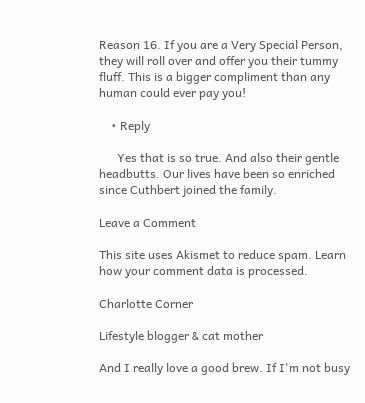Reason 16. If you are a Very Special Person, they will roll over and offer you their tummy fluff. This is a bigger compliment than any human could ever pay you!

    • Reply

      Yes that is so true. And also their gentle headbutts. Our lives have been so enriched since Cuthbert joined the family.

Leave a Comment

This site uses Akismet to reduce spam. Learn how your comment data is processed.

Charlotte Corner

Lifestyle blogger & cat mother

And I really love a good brew. If I'm not busy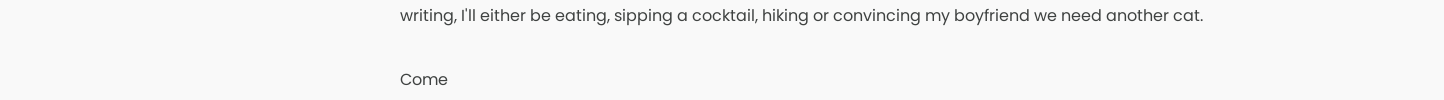writing, I'll either be eating, sipping a cocktail, hiking or convincing my boyfriend we need another cat.


Come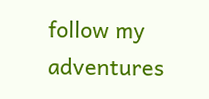follow my adventures